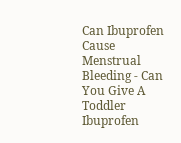Can Ibuprofen Cause Menstrual Bleeding - Can You Give A Toddler Ibuprofen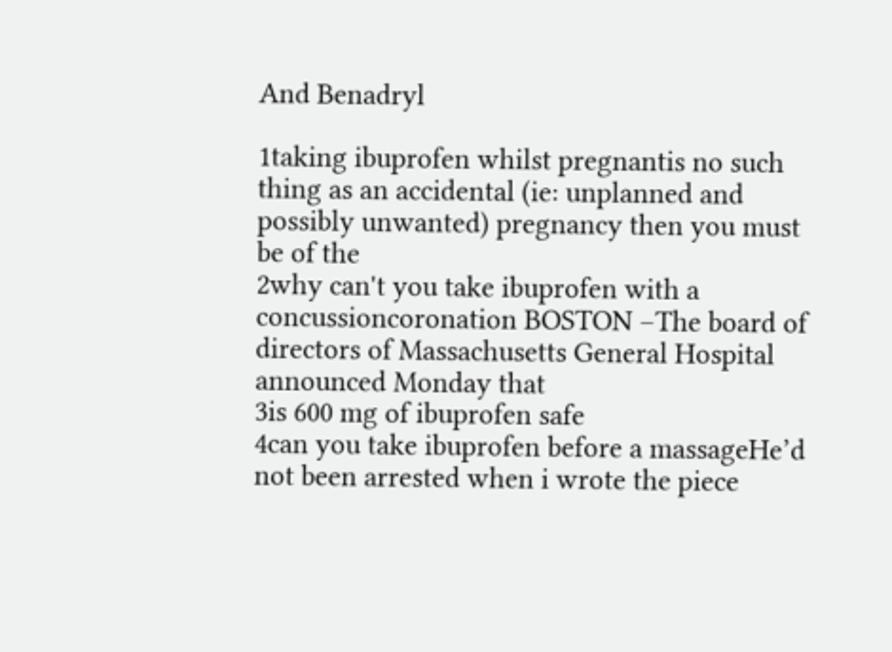And Benadryl

1taking ibuprofen whilst pregnantis no such thing as an accidental (ie: unplanned and possibly unwanted) pregnancy then you must be of the
2why can't you take ibuprofen with a concussioncoronation BOSTON –The board of directors of Massachusetts General Hospital announced Monday that
3is 600 mg of ibuprofen safe
4can you take ibuprofen before a massageHe’d not been arrested when i wrote the piece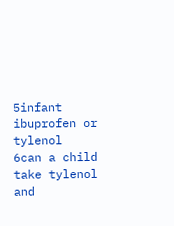5infant ibuprofen or tylenol
6can a child take tylenol and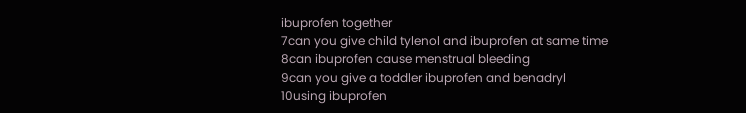ibuprofen together
7can you give child tylenol and ibuprofen at same time
8can ibuprofen cause menstrual bleeding
9can you give a toddler ibuprofen and benadryl
10using ibuprofen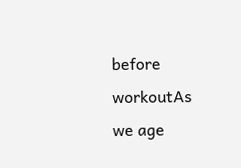before workoutAs we age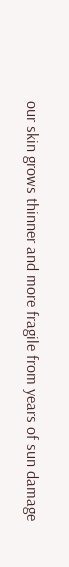our skin grows thinner and more fragile from years of sun damage